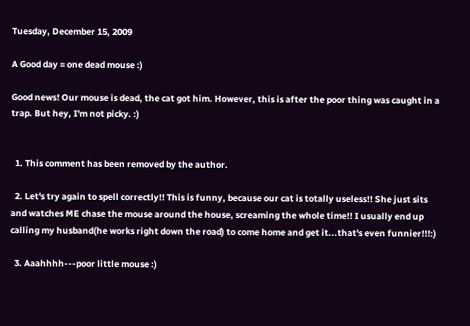Tuesday, December 15, 2009

A Good day = one dead mouse :)

Good news! Our mouse is dead, the cat got him. However, this is after the poor thing was caught in a trap. But hey, I'm not picky. :)


  1. This comment has been removed by the author.

  2. Let's try again to spell correctly!! This is funny, because our cat is totally useless!! She just sits and watches ME chase the mouse around the house, screaming the whole time!! I usually end up calling my husband(he works right down the road) to come home and get it...that's even funnier!!!:)

  3. Aaahhhh---poor little mouse :)